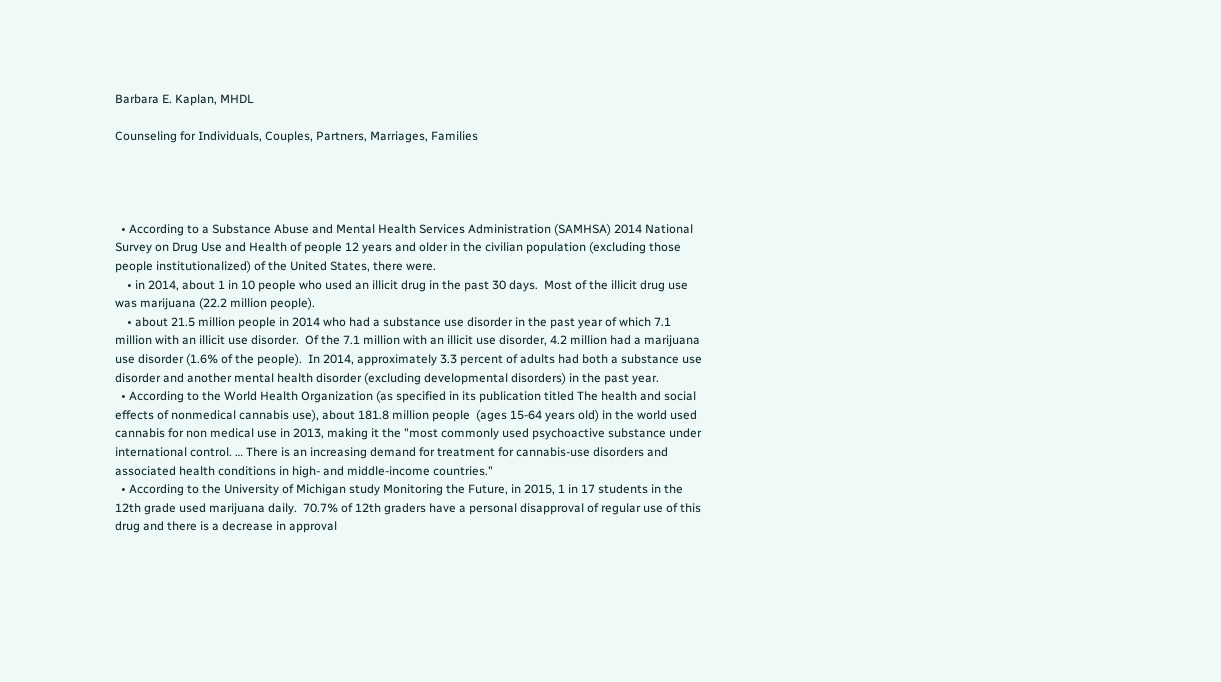Barbara E. Kaplan, MHDL

Counseling for Individuals, Couples, Partners, Marriages, Families




  • According to a Substance Abuse and Mental Health Services Administration (SAMHSA) 2014 National Survey on Drug Use and Health of people 12 years and older in the civilian population (excluding those people institutionalized) of the United States, there were.
    • in 2014, about 1 in 10 people who used an illicit drug in the past 30 days.  Most of the illicit drug use was marijuana (22.2 million people).
    • about 21.5 million people in 2014 who had a substance use disorder in the past year of which 7.1 million with an illicit use disorder.  Of the 7.1 million with an illicit use disorder, 4.2 million had a marijuana use disorder (1.6% of the people).  In 2014, approximately 3.3 percent of adults had both a substance use disorder and another mental health disorder (excluding developmental disorders) in the past year.
  • According to the World Health Organization (as specified in its publication titled The health and social effects of nonmedical cannabis use), about 181.8 million people  (ages 15-64 years old) in the world used cannabis for non medical use in 2013, making it the "most commonly used psychoactive substance under international control. … There is an increasing demand for treatment for cannabis-use disorders and associated health conditions in high- and middle-income countries."
  • According to the University of Michigan study Monitoring the Future, in 2015, 1 in 17 students in the 12th grade used marijuana daily.  70.7% of 12th graders have a personal disapproval of regular use of this drug and there is a decrease in approval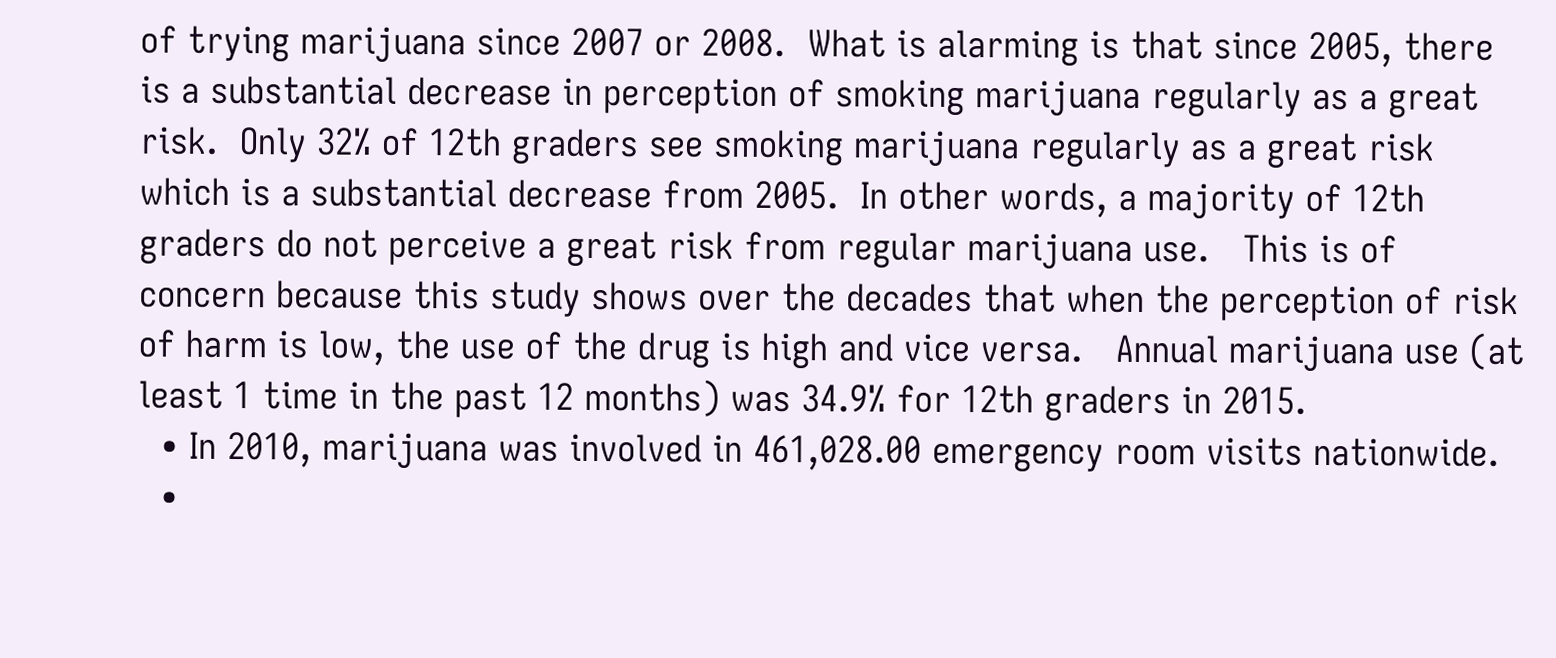of trying marijuana since 2007 or 2008.  What is alarming is that since 2005, there is a substantial decrease in perception of smoking marijuana regularly as a great risk.  Only 32% of 12th graders see smoking marijuana regularly as a great risk which is a substantial decrease from 2005.  In other words, a majority of 12th graders do not perceive a great risk from regular marijuana use.   This is of concern because this study shows over the decades that when the perception of risk of harm is low, the use of the drug is high and vice versa.   Annual marijuana use (at least 1 time in the past 12 months) was 34.9% for 12th graders in 2015.
  • In 2010, marijuana was involved in 461,028.00 emergency room visits nationwide.
  •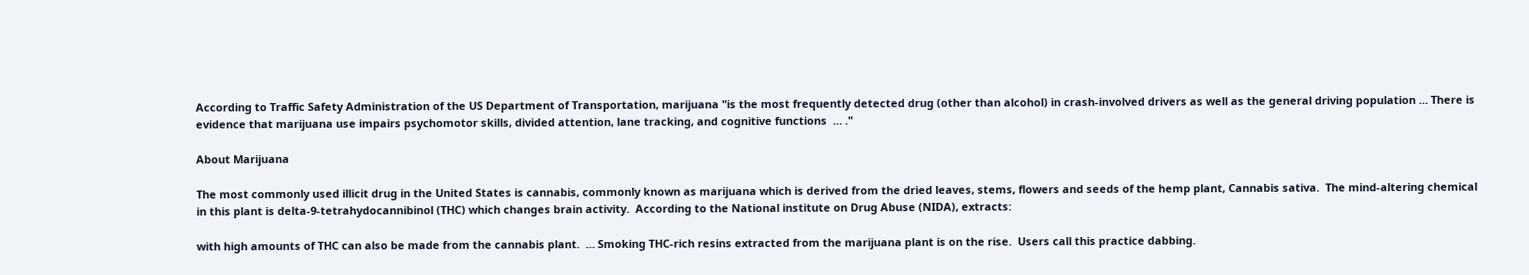According to Traffic Safety Administration of the US Department of Transportation, marijuana "is the most frequently detected drug (other than alcohol) in crash-involved drivers as well as the general driving population … There is evidence that marijuana use impairs psychomotor skills, divided attention, lane tracking, and cognitive functions  … ."

About Marijuana

The most commonly used illicit drug in the United States is cannabis, commonly known as marijuana which is derived from the dried leaves, stems, flowers and seeds of the hemp plant, Cannabis sativa.  The mind-altering chemical in this plant is delta-9-tetrahydocannibinol (THC) which changes brain activity.  According to the National institute on Drug Abuse (NIDA), extracts:

with high amounts of THC can also be made from the cannabis plant.  … Smoking THC-rich resins extracted from the marijuana plant is on the rise.  Users call this practice dabbing.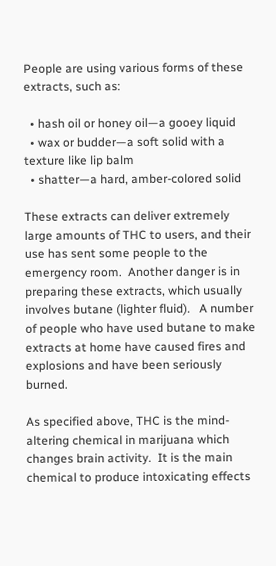People are using various forms of these extracts, such as:

  • hash oil or honey oil—a gooey liquid
  • wax or budder—a soft solid with a texture like lip balm
  • shatter—a hard, amber-colored solid

These extracts can deliver extremely large amounts of THC to users, and their use has sent some people to the emergency room.  Another danger is in preparing these extracts, which usually involves butane (lighter fluid).   A number of people who have used butane to make extracts at home have caused fires and explosions and have been seriously burned.

As specified above, THC is the mind-altering chemical in marijuana which changes brain activity.  It is the main chemical to produce intoxicating effects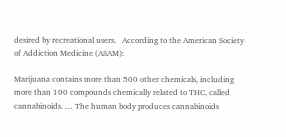desired by recreational users.   According to the American Society of Addiction Medicine (ASAM):

Marijuana contains more than 500 other chemicals, including more than 100 compounds chemically related to THC, called cannabinoids. … The human body produces cannabinoids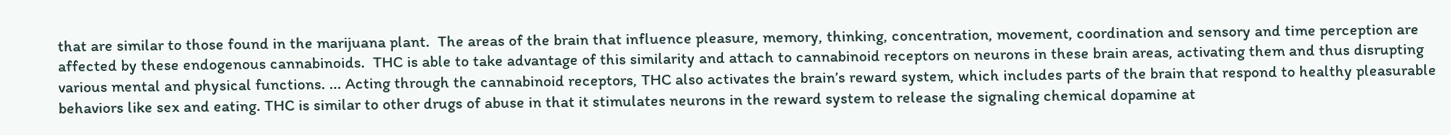that are similar to those found in the marijuana plant.  The areas of the brain that influence pleasure, memory, thinking, concentration, movement, coordination and sensory and time perception are affected by these endogenous cannabinoids.  THC is able to take advantage of this similarity and attach to cannabinoid receptors on neurons in these brain areas, activating them and thus disrupting various mental and physical functions. ... Acting through the cannabinoid receptors, THC also activates the brain’s reward system, which includes parts of the brain that respond to healthy pleasurable behaviors like sex and eating. THC is similar to other drugs of abuse in that it stimulates neurons in the reward system to release the signaling chemical dopamine at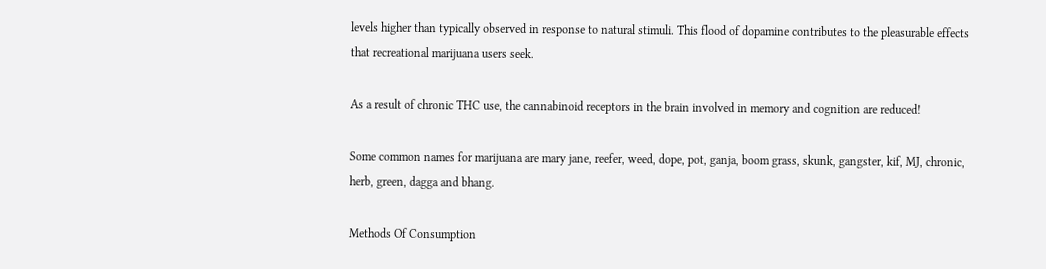levels higher than typically observed in response to natural stimuli. This flood of dopamine contributes to the pleasurable effects that recreational marijuana users seek.

As a result of chronic THC use, the cannabinoid receptors in the brain involved in memory and cognition are reduced!

Some common names for marijuana are mary jane, reefer, weed, dope, pot, ganja, boom grass, skunk, gangster, kif, MJ, chronic, herb, green, dagga and bhang.

Methods Of Consumption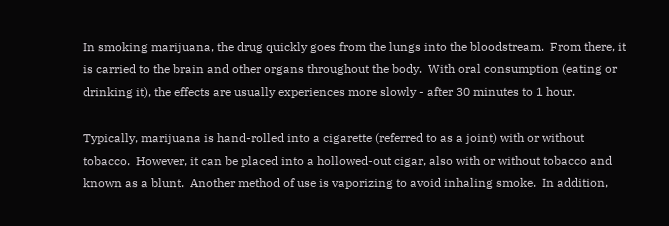In smoking marijuana, the drug quickly goes from the lungs into the bloodstream.  From there, it is carried to the brain and other organs throughout the body.  With oral consumption (eating or drinking it), the effects are usually experiences more slowly - after 30 minutes to 1 hour.

Typically, marijuana is hand-rolled into a cigarette (referred to as a joint) with or without tobacco.  However, it can be placed into a hollowed-out cigar, also with or without tobacco and known as a blunt.  Another method of use is vaporizing to avoid inhaling smoke.  In addition,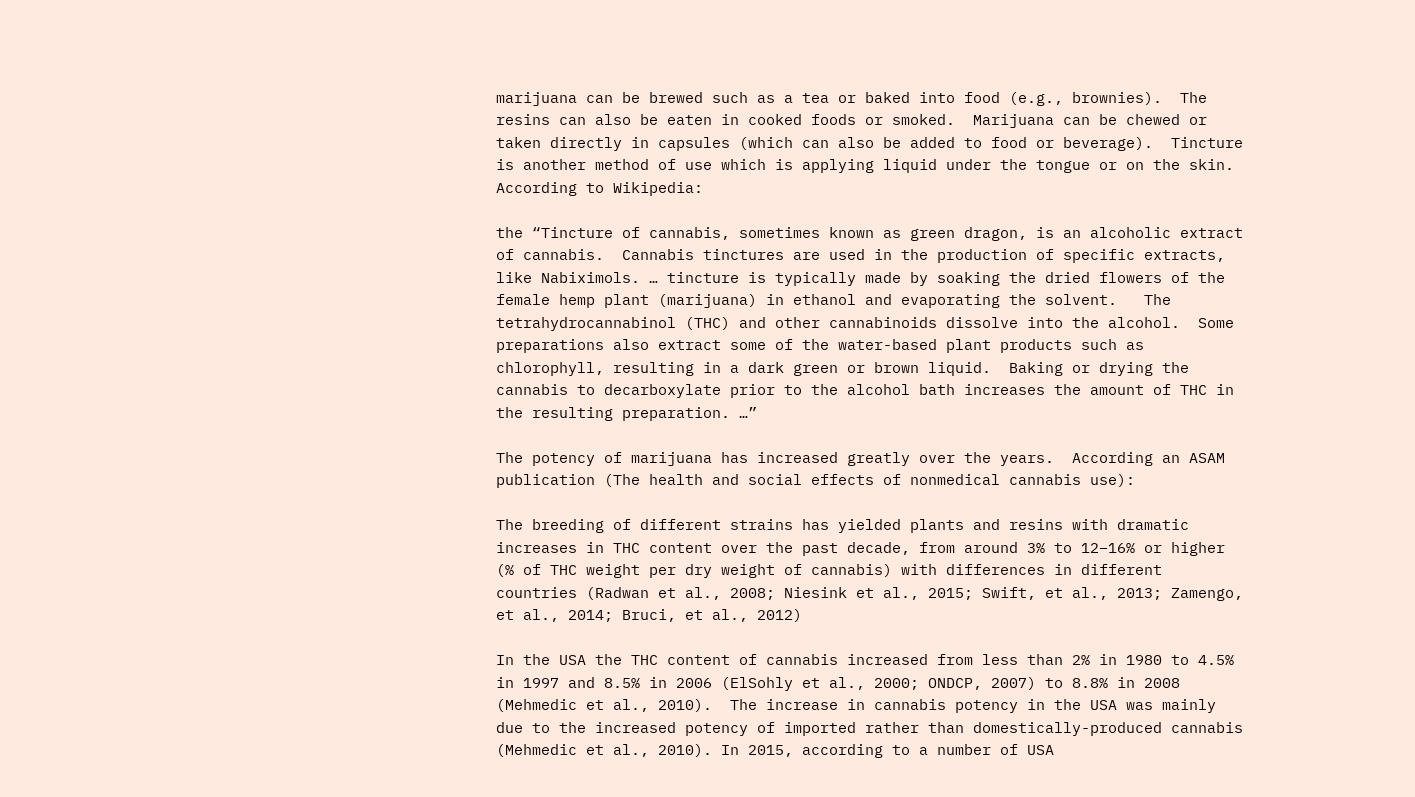marijuana can be brewed such as a tea or baked into food (e.g., brownies).  The resins can also be eaten in cooked foods or smoked.  Marijuana can be chewed or taken directly in capsules (which can also be added to food or beverage).  Tincture is another method of use which is applying liquid under the tongue or on the skin.  According to Wikipedia:

the “Tincture of cannabis, sometimes known as green dragon, is an alcoholic extract of cannabis.  Cannabis tinctures are used in the production of specific extracts, like Nabiximols. … tincture is typically made by soaking the dried flowers of the female hemp plant (marijuana) in ethanol and evaporating the solvent.   The tetrahydrocannabinol (THC) and other cannabinoids dissolve into the alcohol.  Some preparations also extract some of the water-based plant products such as chlorophyll, resulting in a dark green or brown liquid.  Baking or drying the cannabis to decarboxylate prior to the alcohol bath increases the amount of THC in the resulting preparation. …”

The potency of marijuana has increased greatly over the years.  According an ASAM publication (The health and social effects of nonmedical cannabis use):

The breeding of different strains has yielded plants and resins with dramatic increases in THC content over the past decade, from around 3% to 12–16% or higher (% of THC weight per dry weight of cannabis) with differences in different countries (Radwan et al., 2008; Niesink et al., 2015; Swift, et al., 2013; Zamengo, et al., 2014; Bruci, et al., 2012)

In the USA the THC content of cannabis increased from less than 2% in 1980 to 4.5% in 1997 and 8.5% in 2006 (ElSohly et al., 2000; ONDCP, 2007) to 8.8% in 2008 (Mehmedic et al., 2010).  The increase in cannabis potency in the USA was mainly due to the increased potency of imported rather than domestically-produced cannabis (Mehmedic et al., 2010). In 2015, according to a number of USA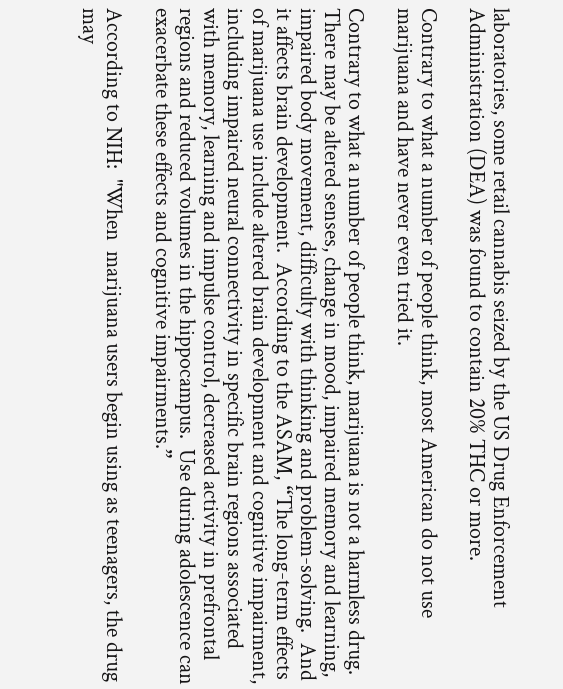laboratories, some retail cannabis seized by the US Drug Enforcement Administration (DEA) was found to contain 20% THC or more.

Contrary to what a number of people think, most American do not use marijuana and have never even tried it.

Contrary to what a number of people think, marijuana is not a harmless drug.  There may be altered senses, change in mood, impaired memory and learning, impaired body movement, difficulty with thinking and problem-solving.  And it affects brain development.  According to the ASAM, “The long-term effects of marijuana use include altered brain development and cognitive impairment, including impaired neural connectivity in specific brain regions associated with memory, learning and impulse control, decreased activity in prefrontal regions and reduced volumes in the hippocampus.  Use during adolescence can exacerbate these effects and cognitive impairments.”

According to NIH:  "When  marijuana users begin using as teenagers, the drug may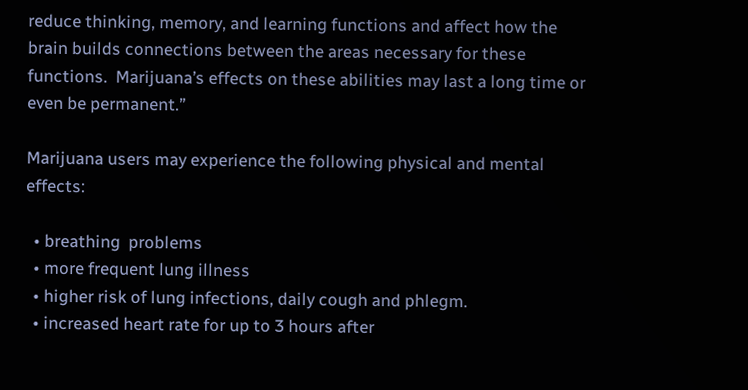reduce thinking, memory, and learning functions and affect how the brain builds connections between the areas necessary for these functions.  Marijuana’s effects on these abilities may last a long time or even be permanent.”

Marijuana users may experience the following physical and mental effects:

  • breathing  problems
  • more frequent lung illness
  • higher risk of lung infections, daily cough and phlegm.
  • increased heart rate for up to 3 hours after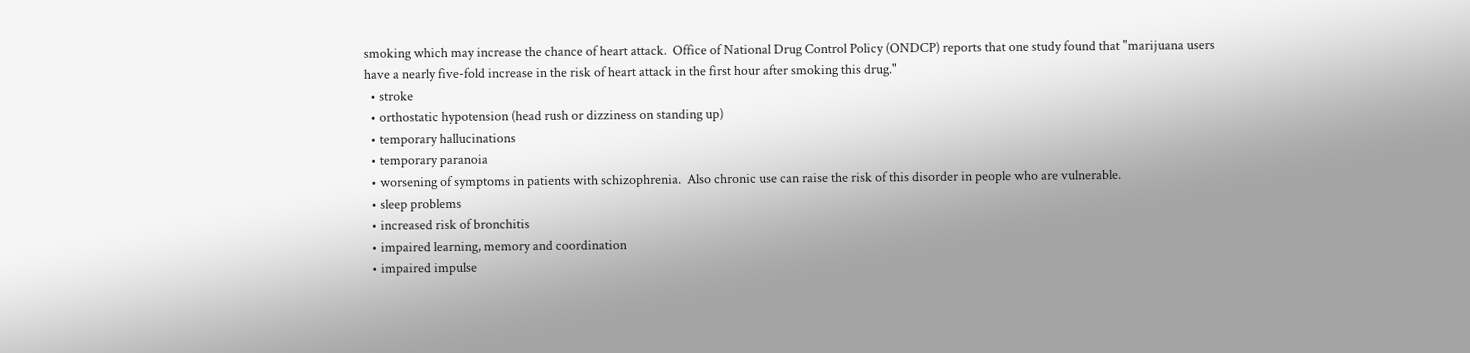smoking which may increase the chance of heart attack.  Office of National Drug Control Policy (ONDCP) reports that one study found that "marijuana users have a nearly five-fold increase in the risk of heart attack in the first hour after smoking this drug."
  • stroke
  • orthostatic hypotension (head rush or dizziness on standing up)
  • temporary hallucinations
  • temporary paranoia
  • worsening of symptoms in patients with schizophrenia.  Also chronic use can raise the risk of this disorder in people who are vulnerable.
  • sleep problems
  • increased risk of bronchitis
  • impaired learning, memory and coordination
  • impaired impulse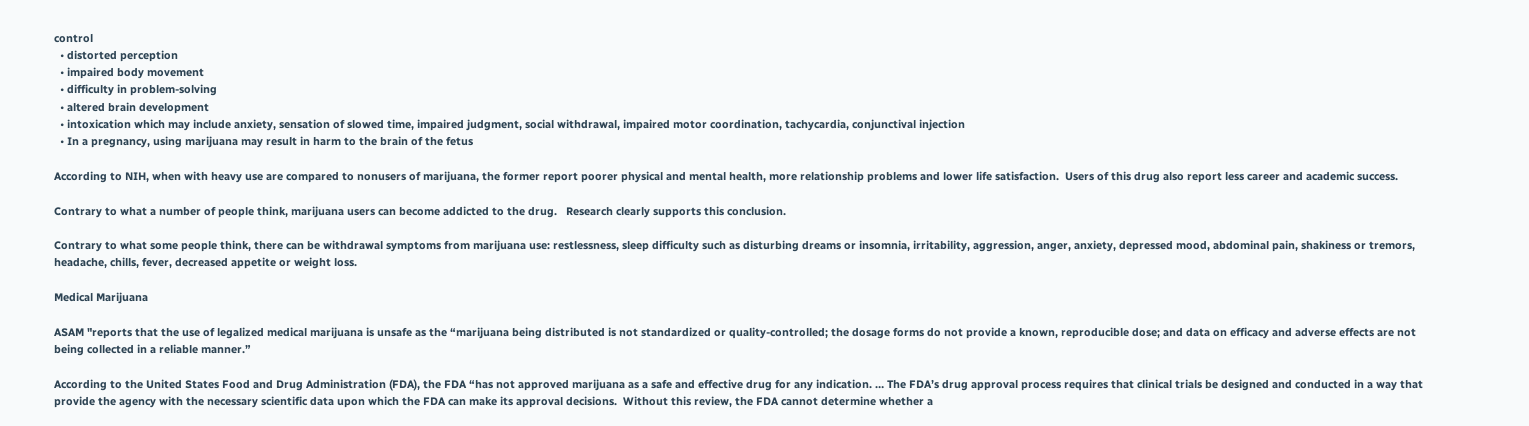control
  • distorted perception
  • impaired body movement
  • difficulty in problem-solving
  • altered brain development
  • intoxication which may include anxiety, sensation of slowed time, impaired judgment, social withdrawal, impaired motor coordination, tachycardia, conjunctival injection
  • In a pregnancy, using marijuana may result in harm to the brain of the fetus

According to NIH, when with heavy use are compared to nonusers of marijuana, the former report poorer physical and mental health, more relationship problems and lower life satisfaction.  Users of this drug also report less career and academic success.

Contrary to what a number of people think, marijuana users can become addicted to the drug.   Research clearly supports this conclusion.

Contrary to what some people think, there can be withdrawal symptoms from marijuana use: restlessness, sleep difficulty such as disturbing dreams or insomnia, irritability, aggression, anger, anxiety, depressed mood, abdominal pain, shakiness or tremors, headache, chills, fever, decreased appetite or weight loss.

Medical Marijuana

ASAM "reports that the use of legalized medical marijuana is unsafe as the “marijuana being distributed is not standardized or quality-controlled; the dosage forms do not provide a known, reproducible dose; and data on efficacy and adverse effects are not being collected in a reliable manner.”

According to the United States Food and Drug Administration (FDA), the FDA “has not approved marijuana as a safe and effective drug for any indication. … The FDA’s drug approval process requires that clinical trials be designed and conducted in a way that provide the agency with the necessary scientific data upon which the FDA can make its approval decisions.  Without this review, the FDA cannot determine whether a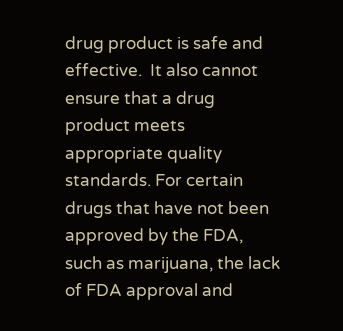drug product is safe and effective.  It also cannot ensure that a drug product meets appropriate quality standards. For certain drugs that have not been approved by the FDA, such as marijuana, the lack of FDA approval and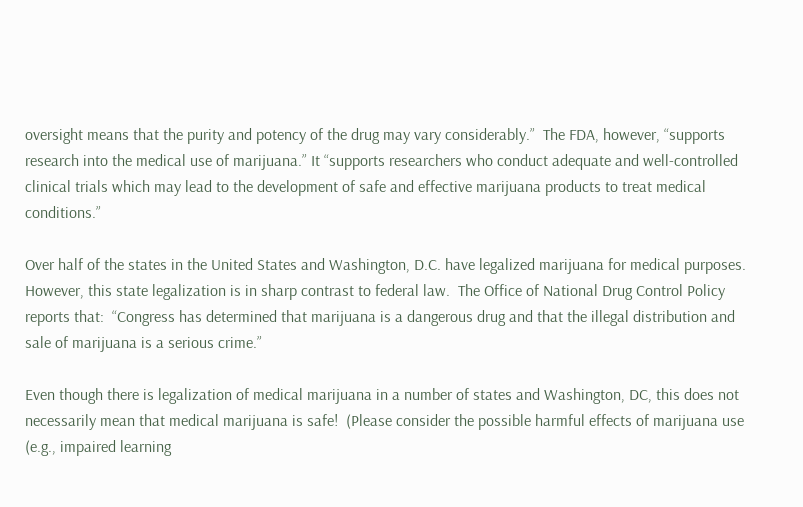oversight means that the purity and potency of the drug may vary considerably.”  The FDA, however, “supports research into the medical use of marijuana.” It “supports researchers who conduct adequate and well-controlled clinical trials which may lead to the development of safe and effective marijuana products to treat medical conditions.”

Over half of the states in the United States and Washington, D.C. have legalized marijuana for medical purposes.  However, this state legalization is in sharp contrast to federal law.  The Office of National Drug Control Policy reports that:  “Congress has determined that marijuana is a dangerous drug and that the illegal distribution and sale of marijuana is a serious crime.”

Even though there is legalization of medical marijuana in a number of states and Washington, DC, this does not necessarily mean that medical marijuana is safe!  (Please consider the possible harmful effects of marijuana use (e.g., impaired learning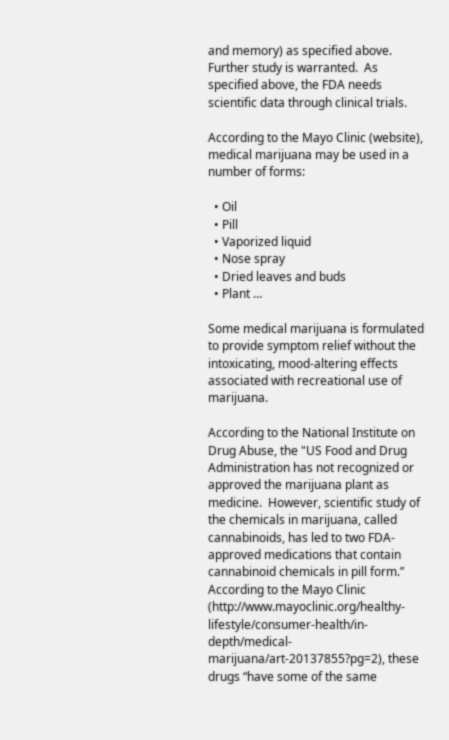and memory) as specified above.   Further study is warranted.  As specified above, the FDA needs scientific data through clinical trials.

According to the Mayo Clinic (website), medical marijuana may be used in a number of forms:

  • Oil
  • Pill
  • Vaporized liquid
  • Nose spray
  • Dried leaves and buds
  • Plant …

Some medical marijuana is formulated to provide symptom relief without the intoxicating, mood-altering effects associated with recreational use of marijuana.

According to the National Institute on Drug Abuse, the "US Food and Drug Administration has not recognized or approved the marijuana plant as medicine.  However, scientific study of the chemicals in marijuana, called cannabinoids, has led to two FDA-approved medications that contain cannabinoid chemicals in pill form.”  According to the Mayo Clinic (http://www.mayoclinic.org/healthy-lifestyle/consumer-health/in-depth/medical-marijuana/art-20137855?pg=2), these drugs “have some of the same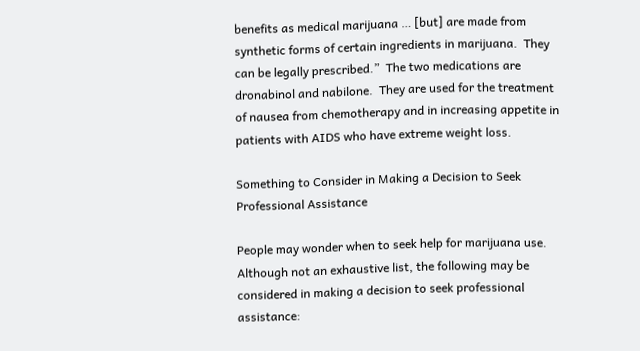benefits as medical marijuana … [but] are made from synthetic forms of certain ingredients in marijuana.  They can be legally prescribed.”  The two medications are dronabinol and nabilone.  They are used for the treatment of nausea from chemotherapy and in increasing appetite in patients with AIDS who have extreme weight loss.

Something to Consider in Making a Decision to Seek Professional Assistance

People may wonder when to seek help for marijuana use.  Although not an exhaustive list, the following may be considered in making a decision to seek professional assistance: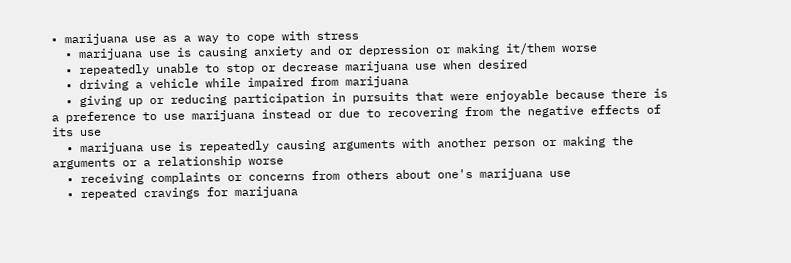• marijuana use as a way to cope with stress
  • marijuana use is causing anxiety and or depression or making it/them worse
  • repeatedly unable to stop or decrease marijuana use when desired
  • driving a vehicle while impaired from marijuana
  • giving up or reducing participation in pursuits that were enjoyable because there is a preference to use marijuana instead or due to recovering from the negative effects of its use
  • marijuana use is repeatedly causing arguments with another person or making the arguments or a relationship worse
  • receiving complaints or concerns from others about one's marijuana use
  • repeated cravings for marijuana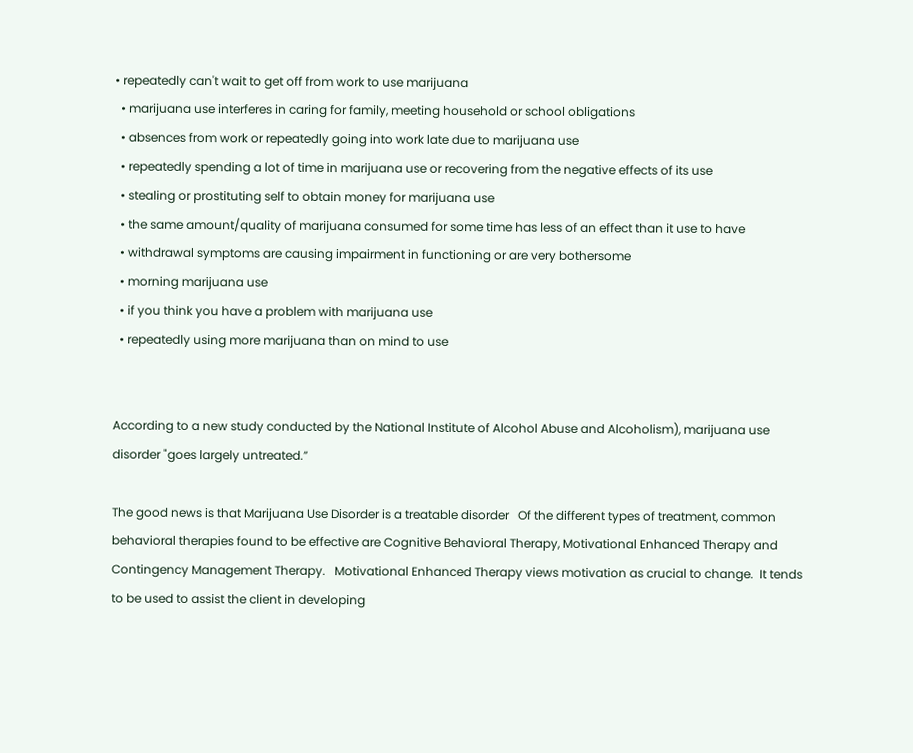• repeatedly can't wait to get off from work to use marijuana
  • marijuana use interferes in caring for family, meeting household or school obligations
  • absences from work or repeatedly going into work late due to marijuana use
  • repeatedly spending a lot of time in marijuana use or recovering from the negative effects of its use
  • stealing or prostituting self to obtain money for marijuana use
  • the same amount/quality of marijuana consumed for some time has less of an effect than it use to have
  • withdrawal symptoms are causing impairment in functioning or are very bothersome
  • morning marijuana use
  • if you think you have a problem with marijuana use
  • repeatedly using more marijuana than on mind to use


According to a new study conducted by the National Institute of Alcohol Abuse and Alcoholism), marijuana use disorder "goes largely untreated.”

The good news is that Marijuana Use Disorder is a treatable disorder   Of the different types of treatment, common behavioral therapies found to be effective are Cognitive Behavioral Therapy, Motivational Enhanced Therapy and Contingency Management Therapy.   Motivational Enhanced Therapy views motivation as crucial to change.  It tends to be used to assist the client in developing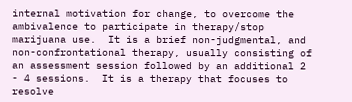internal motivation for change, to overcome the ambivalence to participate in therapy/stop marijuana use.  It is a brief non-judgmental, and non-confrontational therapy, usually consisting of an assessment session followed by an additional 2 - 4 sessions.  It is a therapy that focuses to resolve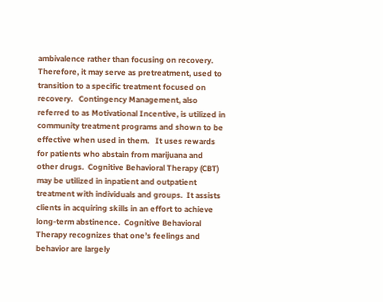ambivalence rather than focusing on recovery.  Therefore, it may serve as pretreatment, used to transition to a specific treatment focused on recovery.   Contingency Management, also referred to as Motivational Incentive, is utilized in community treatment programs and shown to be effective when used in them.   It uses rewards for patients who abstain from marijuana and other drugs.  Cognitive Behavioral Therapy (CBT) may be utilized in inpatient and outpatient treatment with individuals and groups.  It assists clients in acquiring skills in an effort to achieve long-term abstinence.  Cognitive Behavioral Therapy recognizes that one’s feelings and behavior are largely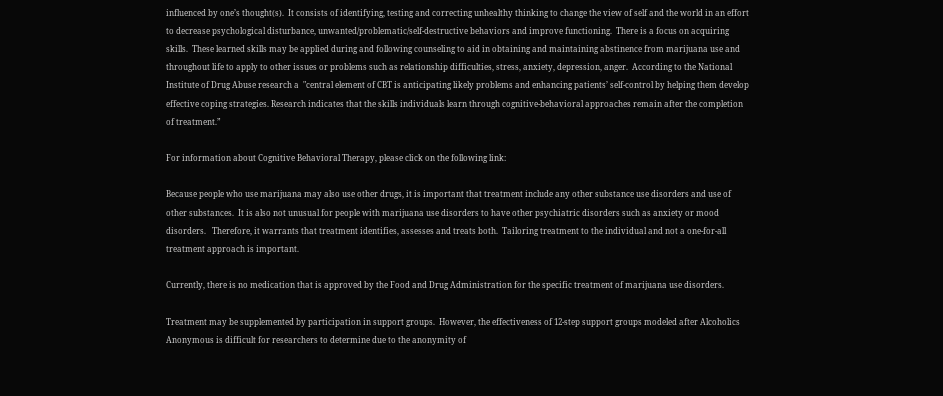influenced by one’s thought(s).  It consists of identifying, testing and correcting unhealthy thinking to change the view of self and the world in an effort to decrease psychological disturbance, unwanted/problematic/self-destructive behaviors and improve functioning.  There is a focus on acquiring skills.  These learned skills may be applied during and following counseling to aid in obtaining and maintaining abstinence from marijuana use and throughout life to apply to other issues or problems such as relationship difficulties, stress, anxiety, depression, anger.  According to the National Institute of Drug Abuse research a  "central element of CBT is anticipating likely problems and enhancing patients’ self-control by helping them develop effective coping strategies. Research indicates that the skills individuals learn through cognitive-behavioral approaches remain after the completion of treatment.”

For information about Cognitive Behavioral Therapy, please click on the following link:

Because people who use marijuana may also use other drugs, it is important that treatment include any other substance use disorders and use of other substances.  It is also not unusual for people with marijuana use disorders to have other psychiatric disorders such as anxiety or mood disorders.   Therefore, it warrants that treatment identifies, assesses and treats both.  Tailoring treatment to the individual and not a one-for-all treatment approach is important.

Currently, there is no medication that is approved by the Food and Drug Administration for the specific treatment of marijuana use disorders.

Treatment may be supplemented by participation in support groups.  However, the effectiveness of 12-step support groups modeled after Alcoholics Anonymous is difficult for researchers to determine due to the anonymity of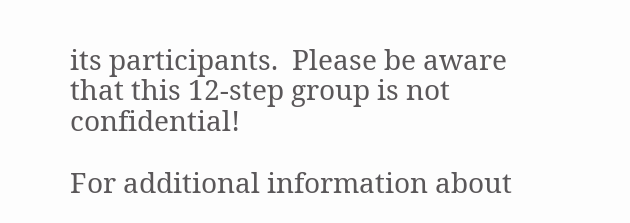its participants.  Please be aware that this 12-step group is not confidential!

For additional information about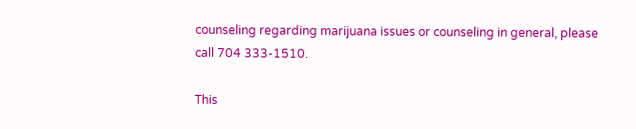counseling regarding marijuana issues or counseling in general, please call 704 333-1510.

This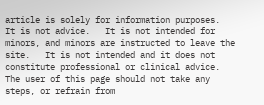article is solely for information purposes.   It is not advice.   It is not intended for minors, and minors are instructed to leave the site.   It is not intended and it does not constitute professional or clinical advice.  The user of this page should not take any steps, or refrain from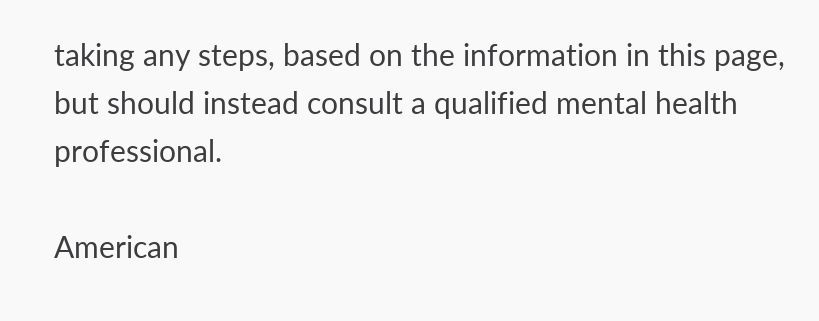taking any steps, based on the information in this page, but should instead consult a qualified mental health professional.

American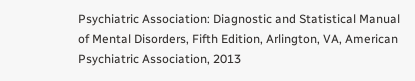Psychiatric Association: Diagnostic and Statistical Manual of Mental Disorders, Fifth Edition, Arlington, VA, American Psychiatric Association, 2013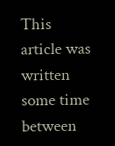This article was written some time between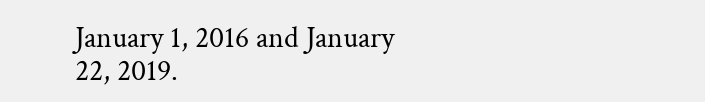January 1, 2016 and January 22, 2019.